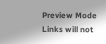Preview Mode Links will not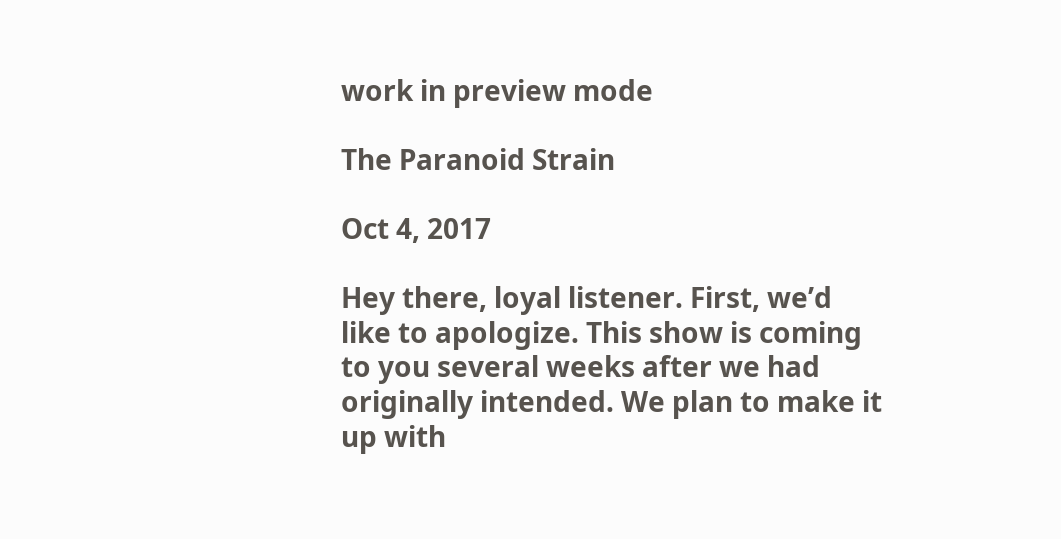work in preview mode

The Paranoid Strain

Oct 4, 2017

Hey there, loyal listener. First, we’d like to apologize. This show is coming to you several weeks after we had originally intended. We plan to make it up with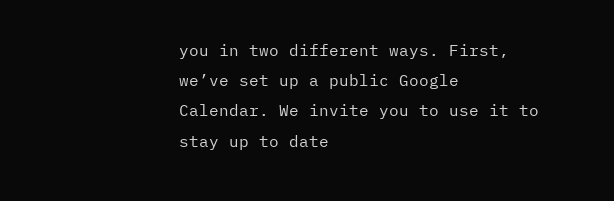you in two different ways. First, we’ve set up a public Google Calendar. We invite you to use it to stay up to date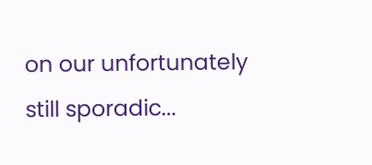on our unfortunately still sporadic...